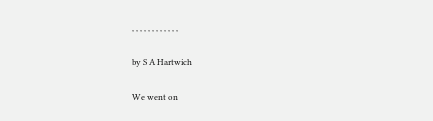, , , , , , , , , , , ,

by S A Hartwich

We went on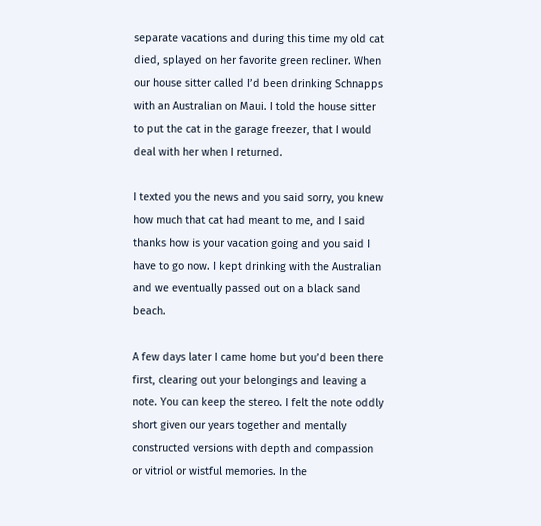separate vacations and during this time my old cat died, splayed on her favorite green recliner. When our house sitter called I’d been drinking Schnapps with an Australian on Maui. I told the house sitter to put the cat in the garage freezer, that I would deal with her when I returned.

I texted you the news and you said sorry, you knew how much that cat had meant to me, and I said thanks how is your vacation going and you said I have to go now. I kept drinking with the Australian and we eventually passed out on a black sand beach.

A few days later I came home but you’d been there first, clearing out your belongings and leaving a note. You can keep the stereo. I felt the note oddly short given our years together and mentally constructed versions with depth and compassion or vitriol or wistful memories. In the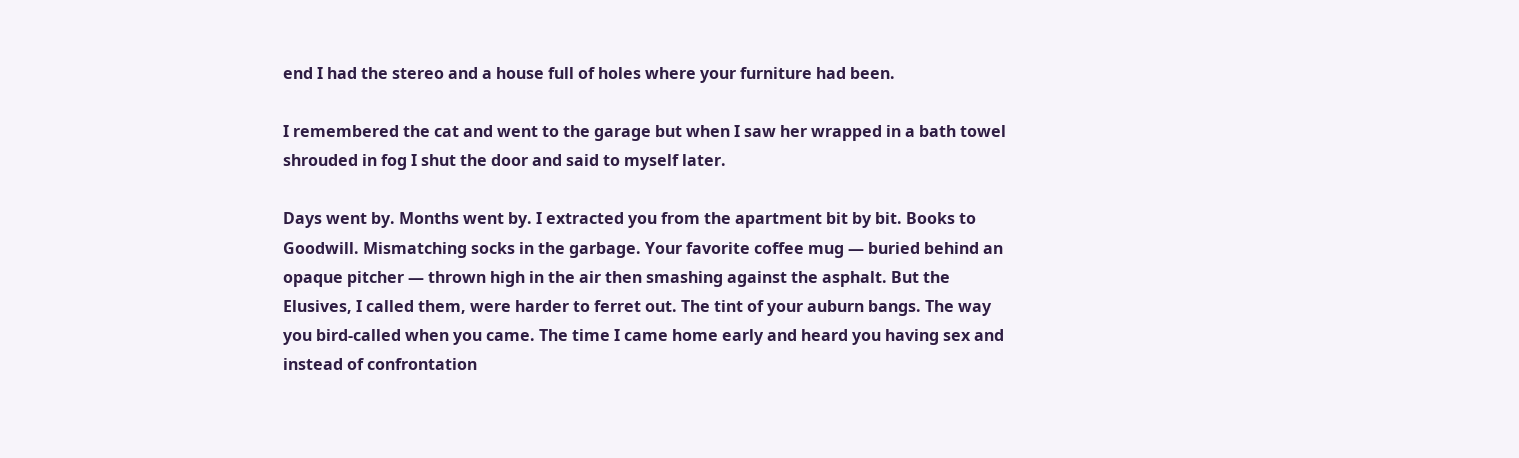end I had the stereo and a house full of holes where your furniture had been.

I remembered the cat and went to the garage but when I saw her wrapped in a bath towel shrouded in fog I shut the door and said to myself later.

Days went by. Months went by. I extracted you from the apartment bit by bit. Books to Goodwill. Mismatching socks in the garbage. Your favorite coffee mug — buried behind an opaque pitcher — thrown high in the air then smashing against the asphalt. But the Elusives, I called them, were harder to ferret out. The tint of your auburn bangs. The way you bird-called when you came. The time I came home early and heard you having sex and instead of confrontation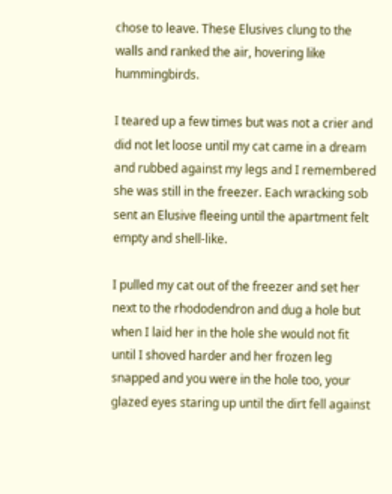chose to leave. These Elusives clung to the walls and ranked the air, hovering like hummingbirds.

I teared up a few times but was not a crier and did not let loose until my cat came in a dream and rubbed against my legs and I remembered she was still in the freezer. Each wracking sob sent an Elusive fleeing until the apartment felt empty and shell-like.

I pulled my cat out of the freezer and set her next to the rhododendron and dug a hole but when I laid her in the hole she would not fit until I shoved harder and her frozen leg snapped and you were in the hole too, your glazed eyes staring up until the dirt fell against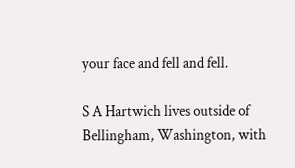your face and fell and fell.

S A Hartwich lives outside of Bellingham, Washington, with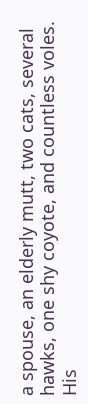a spouse, an elderly mutt, two cats, several hawks, one shy coyote, and countless voles. His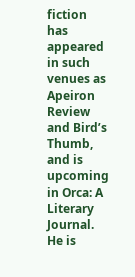fiction has appeared in such venues as Apeiron Review and Bird’s Thumb, and is upcoming in Orca: A Literary Journal. He is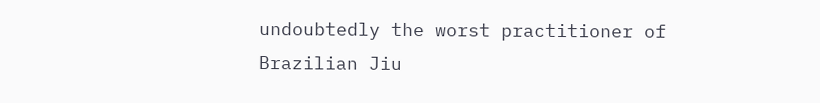undoubtedly the worst practitioner of Brazilian Jiu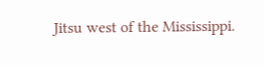Jitsu west of the Mississippi.